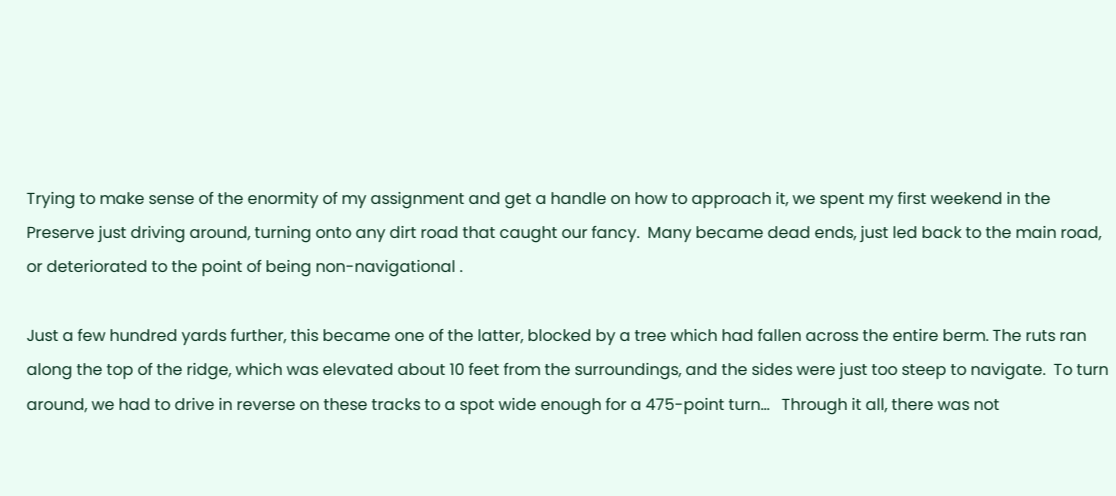Trying to make sense of the enormity of my assignment and get a handle on how to approach it, we spent my first weekend in the Preserve just driving around, turning onto any dirt road that caught our fancy.  Many became dead ends, just led back to the main road, or deteriorated to the point of being non-navigational .

Just a few hundred yards further, this became one of the latter, blocked by a tree which had fallen across the entire berm. The ruts ran along the top of the ridge, which was elevated about 10 feet from the surroundings, and the sides were just too steep to navigate.  To turn around, we had to drive in reverse on these tracks to a spot wide enough for a 475-point turn…   Through it all, there was not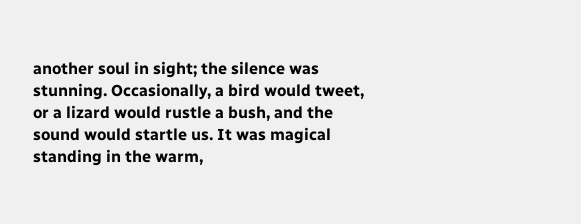another soul in sight; the silence was stunning. Occasionally, a bird would tweet, or a lizard would rustle a bush, and the sound would startle us. It was magical standing in the warm,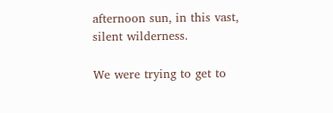afternoon sun, in this vast, silent wilderness.

We were trying to get to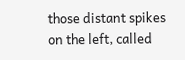those distant spikes on the left, called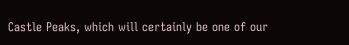Castle Peaks, which will certainly be one of our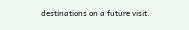destinations on a future visit.